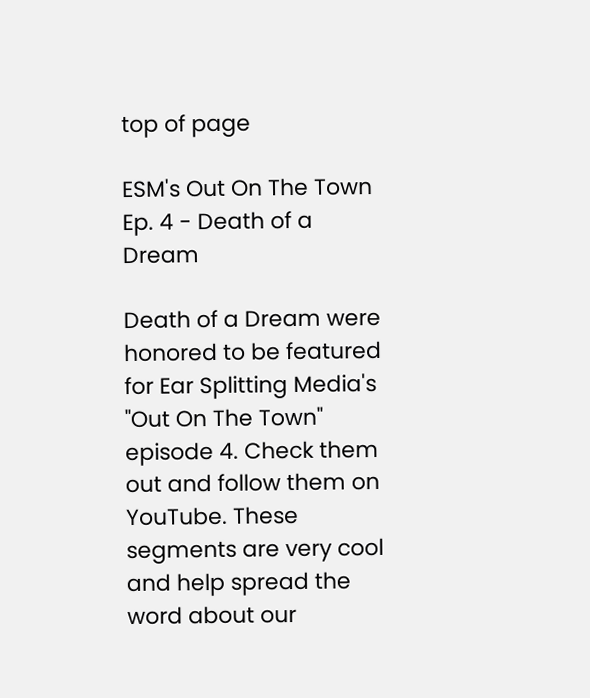top of page

ESM's Out On The Town Ep. 4 - Death of a Dream

Death of a Dream were honored to be featured for Ear Splitting Media's "Out On The Town" episode 4. Check them out and follow them on YouTube. These segments are very cool and help spread the word about our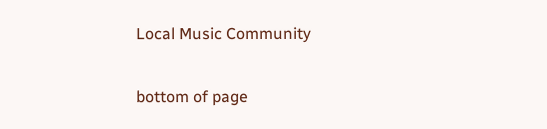Local Music Community


bottom of page